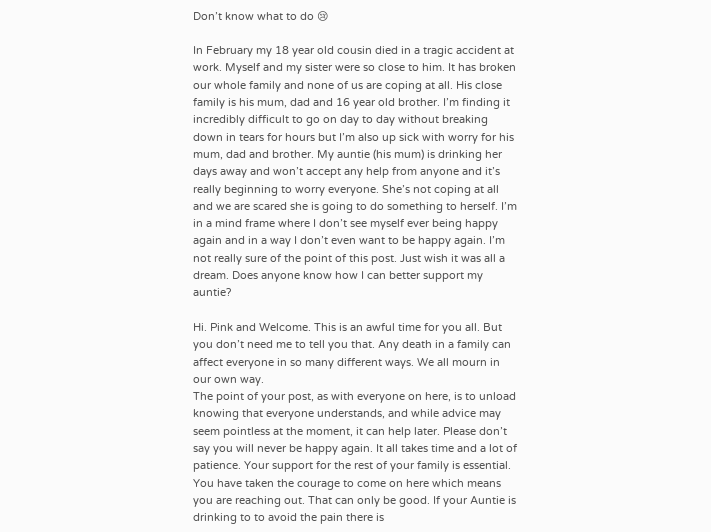Don’t know what to do 😢

In February my 18 year old cousin died in a tragic accident at work. Myself and my sister were so close to him. It has broken our whole family and none of us are coping at all. His close family is his mum, dad and 16 year old brother. I’m finding it incredibly difficult to go on day to day without breaking down in tears for hours but I’m also up sick with worry for his mum, dad and brother. My auntie (his mum) is drinking her days away and won’t accept any help from anyone and it’s really beginning to worry everyone. She’s not coping at all and we are scared she is going to do something to herself. I’m in a mind frame where I don’t see myself ever being happy again and in a way I don’t even want to be happy again. I’m not really sure of the point of this post. Just wish it was all a dream. Does anyone know how I can better support my auntie?

Hi. Pink and Welcome. This is an awful time for you all. But you don’t need me to tell you that. Any death in a family can affect everyone in so many different ways. We all mourn in our own way.
The point of your post, as with everyone on here, is to unload knowing that everyone understands, and while advice may seem pointless at the moment, it can help later. Please don’t say you will never be happy again. It all takes time and a lot of patience. Your support for the rest of your family is essential. You have taken the courage to come on here which means you are reaching out. That can only be good. If your Auntie is drinking to to avoid the pain there is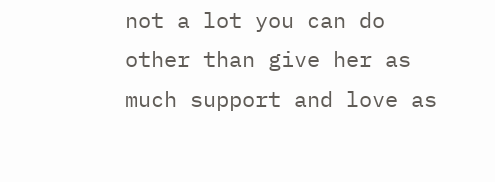not a lot you can do other than give her as much support and love as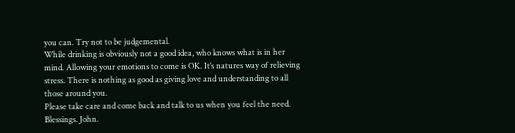you can. Try not to be judgemental.
While drinking is obviously not a good idea, who knows what is in her mind. Allowing your emotions to come is OK. It’s natures way of relieving stress. There is nothing as good as giving love and understanding to all those around you.
Please take care and come back and talk to us when you feel the need. Blessings. John.